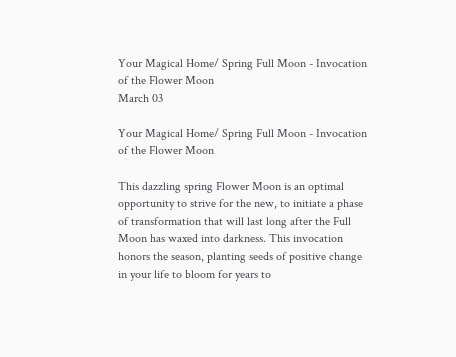Your Magical Home/ Spring Full Moon - Invocation of the Flower Moon
March 03

Your Magical Home/ Spring Full Moon - Invocation of the Flower Moon

This dazzling spring Flower Moon is an optimal opportunity to strive for the new, to initiate a phase of transformation that will last long after the Full Moon has waxed into darkness. This invocation honors the season, planting seeds of positive change in your life to bloom for years to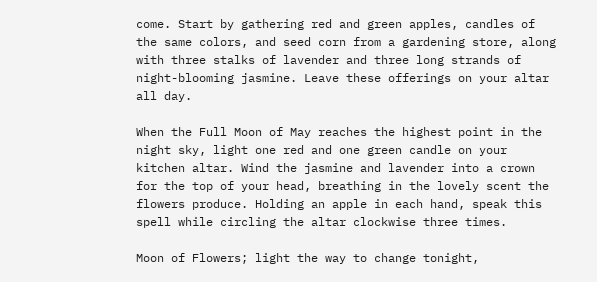come. Start by gathering red and green apples, candles of the same colors, and seed corn from a gardening store, along with three stalks of lavender and three long strands of night-blooming jasmine. Leave these offerings on your altar all day.

When the Full Moon of May reaches the highest point in the night sky, light one red and one green candle on your kitchen altar. Wind the jasmine and lavender into a crown for the top of your head, breathing in the lovely scent the flowers produce. Holding an apple in each hand, speak this spell while circling the altar clockwise three times.

Moon of Flowers; light the way to change tonight,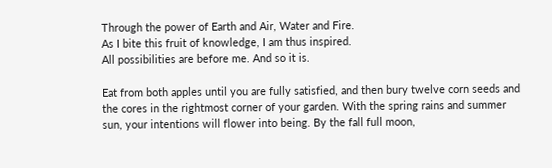Through the power of Earth and Air, Water and Fire.
As I bite this fruit of knowledge, I am thus inspired.
All possibilities are before me. And so it is.

Eat from both apples until you are fully satisfied, and then bury twelve corn seeds and the cores in the rightmost corner of your garden. With the spring rains and summer sun, your intentions will flower into being. By the fall full moon,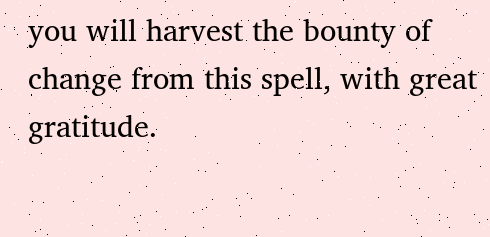you will harvest the bounty of change from this spell, with great gratitude.